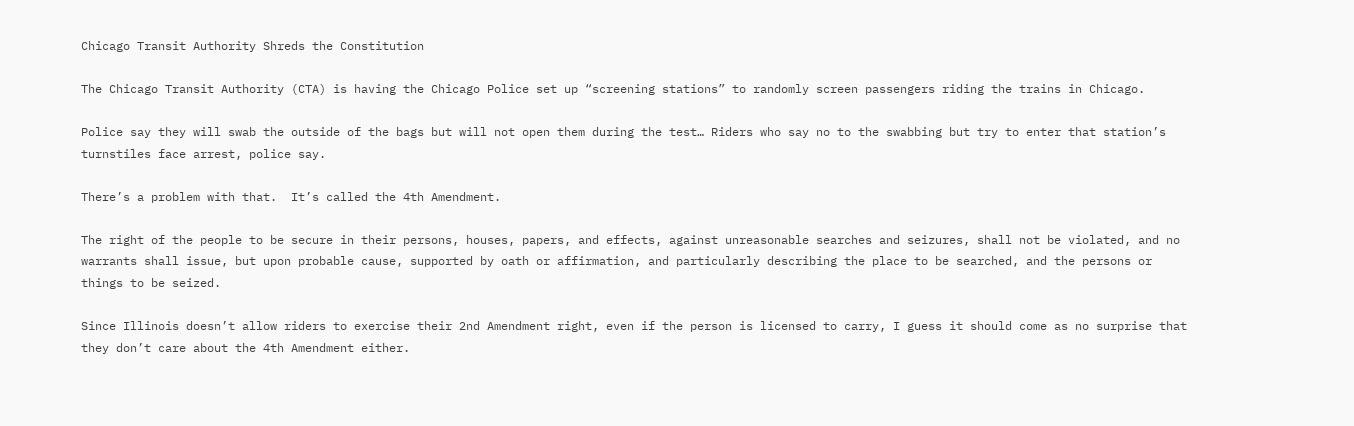Chicago Transit Authority Shreds the Constitution

The Chicago Transit Authority (CTA) is having the Chicago Police set up “screening stations” to randomly screen passengers riding the trains in Chicago.

Police say they will swab the outside of the bags but will not open them during the test… Riders who say no to the swabbing but try to enter that station’s turnstiles face arrest, police say.

There’s a problem with that.  It’s called the 4th Amendment.

The right of the people to be secure in their persons, houses, papers, and effects, against unreasonable searches and seizures, shall not be violated, and no warrants shall issue, but upon probable cause, supported by oath or affirmation, and particularly describing the place to be searched, and the persons or things to be seized.

Since Illinois doesn’t allow riders to exercise their 2nd Amendment right, even if the person is licensed to carry, I guess it should come as no surprise that they don’t care about the 4th Amendment either.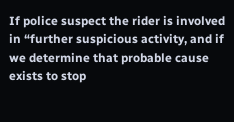If police suspect the rider is involved in “further suspicious activity, and if we determine that probable cause exists to stop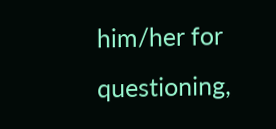him/her for questioning,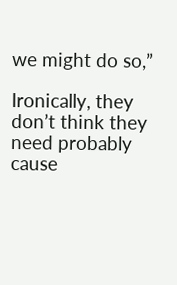we might do so,”

Ironically, they don’t think they need probably cause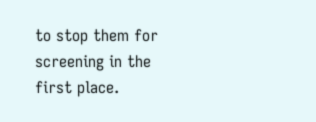to stop them for screening in the first place.